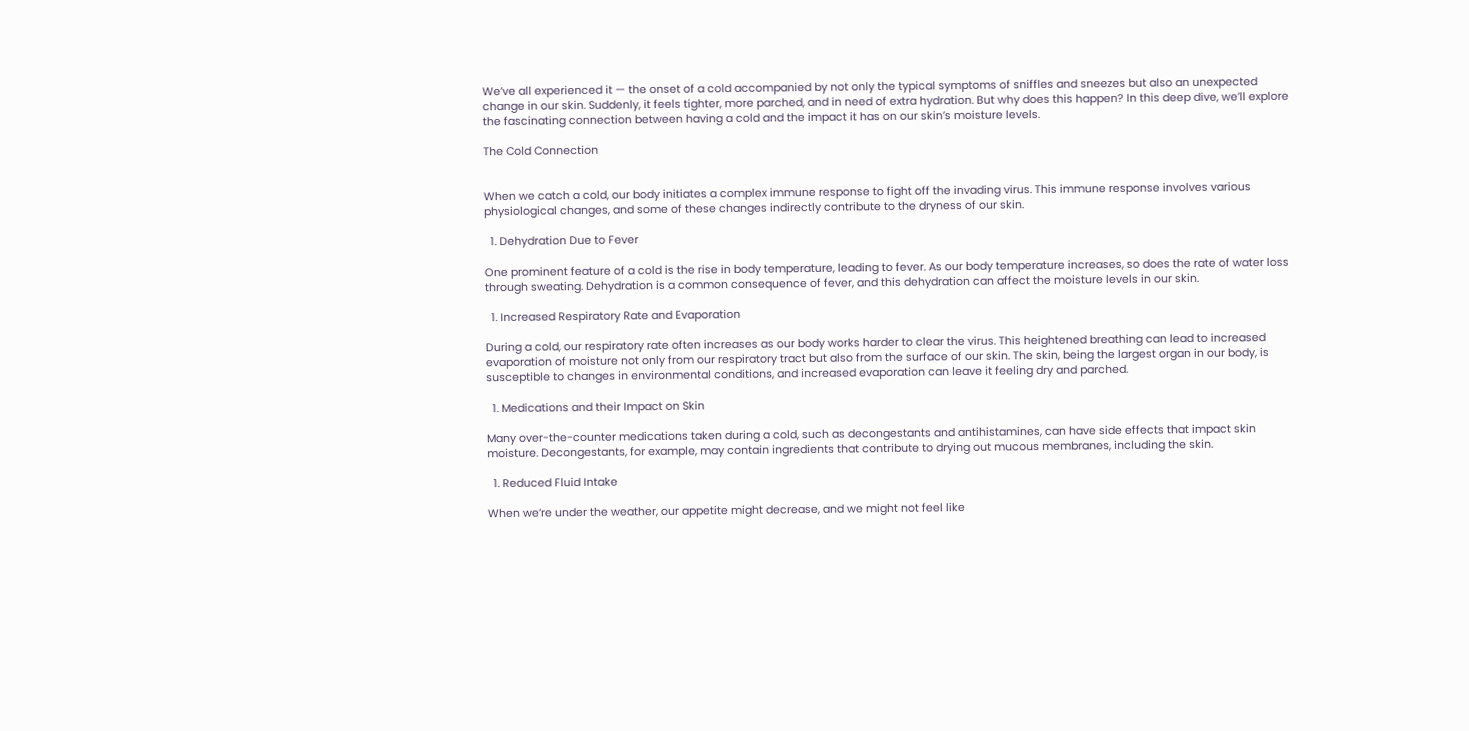We’ve all experienced it — the onset of a cold accompanied by not only the typical symptoms of sniffles and sneezes but also an unexpected change in our skin. Suddenly, it feels tighter, more parched, and in need of extra hydration. But why does this happen? In this deep dive, we’ll explore the fascinating connection between having a cold and the impact it has on our skin’s moisture levels.

The Cold Connection


When we catch a cold, our body initiates a complex immune response to fight off the invading virus. This immune response involves various physiological changes, and some of these changes indirectly contribute to the dryness of our skin.

  1. Dehydration Due to Fever

One prominent feature of a cold is the rise in body temperature, leading to fever. As our body temperature increases, so does the rate of water loss through sweating. Dehydration is a common consequence of fever, and this dehydration can affect the moisture levels in our skin.

  1. Increased Respiratory Rate and Evaporation

During a cold, our respiratory rate often increases as our body works harder to clear the virus. This heightened breathing can lead to increased evaporation of moisture not only from our respiratory tract but also from the surface of our skin. The skin, being the largest organ in our body, is susceptible to changes in environmental conditions, and increased evaporation can leave it feeling dry and parched.

  1. Medications and their Impact on Skin

Many over-the-counter medications taken during a cold, such as decongestants and antihistamines, can have side effects that impact skin moisture. Decongestants, for example, may contain ingredients that contribute to drying out mucous membranes, including the skin.

  1. Reduced Fluid Intake

When we’re under the weather, our appetite might decrease, and we might not feel like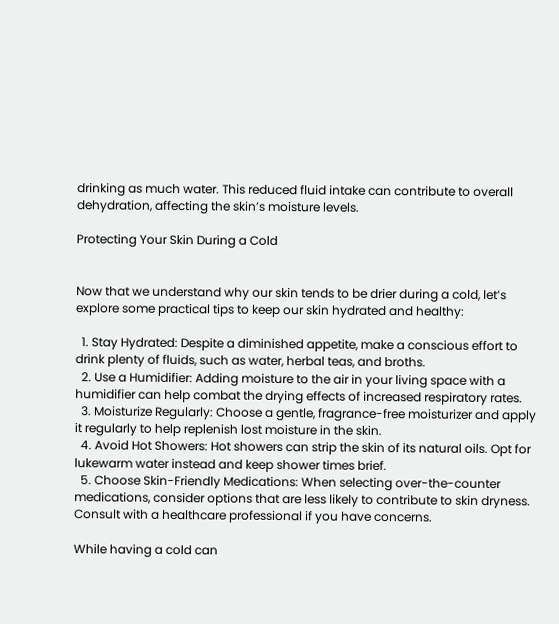drinking as much water. This reduced fluid intake can contribute to overall dehydration, affecting the skin’s moisture levels.

Protecting Your Skin During a Cold


Now that we understand why our skin tends to be drier during a cold, let’s explore some practical tips to keep our skin hydrated and healthy:

  1. Stay Hydrated: Despite a diminished appetite, make a conscious effort to drink plenty of fluids, such as water, herbal teas, and broths.
  2. Use a Humidifier: Adding moisture to the air in your living space with a humidifier can help combat the drying effects of increased respiratory rates.
  3. Moisturize Regularly: Choose a gentle, fragrance-free moisturizer and apply it regularly to help replenish lost moisture in the skin.
  4. Avoid Hot Showers: Hot showers can strip the skin of its natural oils. Opt for lukewarm water instead and keep shower times brief.
  5. Choose Skin-Friendly Medications: When selecting over-the-counter medications, consider options that are less likely to contribute to skin dryness. Consult with a healthcare professional if you have concerns.

While having a cold can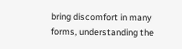bring discomfort in many forms, understanding the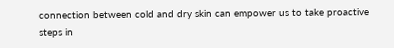connection between cold and dry skin can empower us to take proactive steps in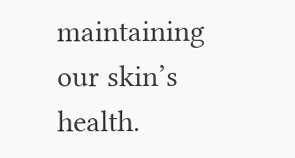maintaining our skin’s health.